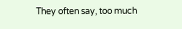They often say, too much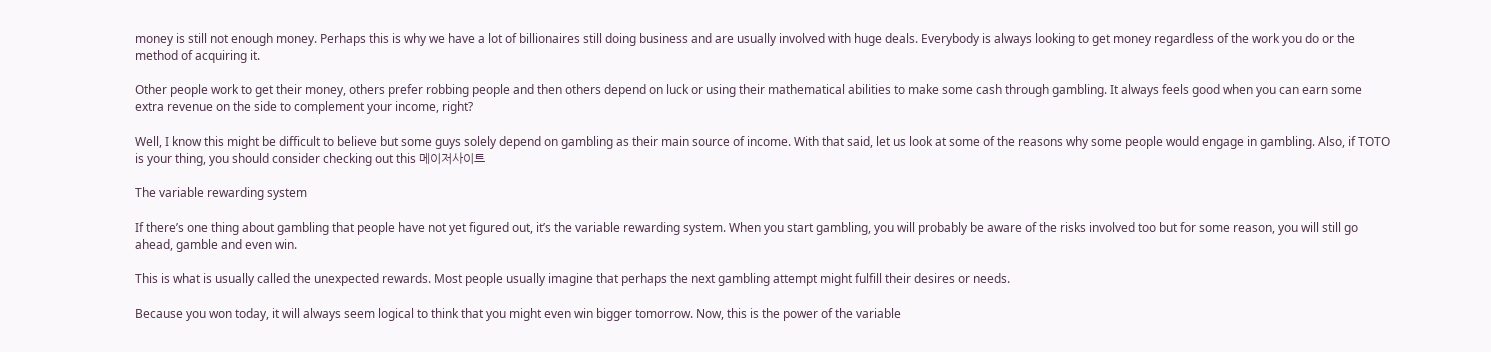money is still not enough money. Perhaps this is why we have a lot of billionaires still doing business and are usually involved with huge deals. Everybody is always looking to get money regardless of the work you do or the method of acquiring it.

Other people work to get their money, others prefer robbing people and then others depend on luck or using their mathematical abilities to make some cash through gambling. It always feels good when you can earn some extra revenue on the side to complement your income, right?

Well, I know this might be difficult to believe but some guys solely depend on gambling as their main source of income. With that said, let us look at some of the reasons why some people would engage in gambling. Also, if TOTO is your thing, you should consider checking out this 메이저사이트

The variable rewarding system

If there’s one thing about gambling that people have not yet figured out, it’s the variable rewarding system. When you start gambling, you will probably be aware of the risks involved too but for some reason, you will still go ahead, gamble and even win.

This is what is usually called the unexpected rewards. Most people usually imagine that perhaps the next gambling attempt might fulfill their desires or needs.

Because you won today, it will always seem logical to think that you might even win bigger tomorrow. Now, this is the power of the variable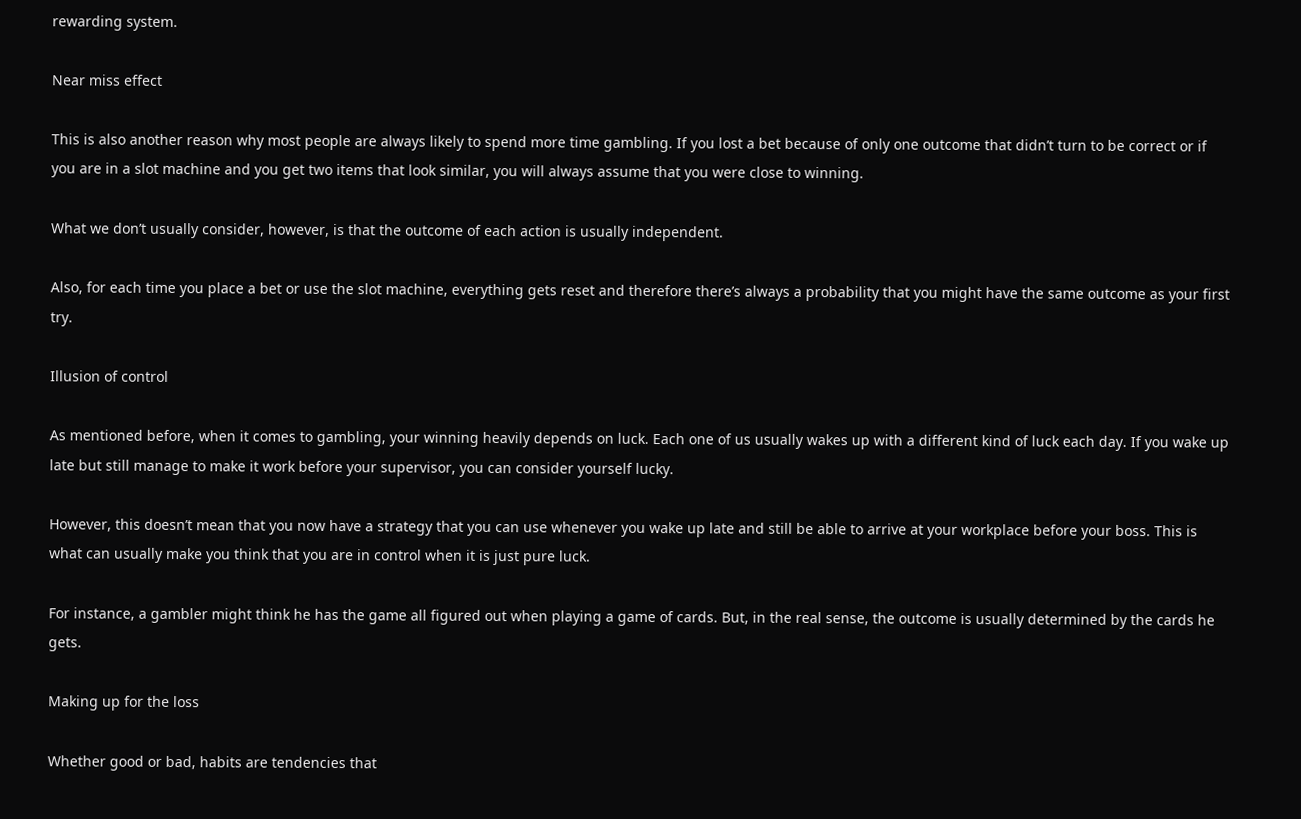rewarding system.

Near miss effect

This is also another reason why most people are always likely to spend more time gambling. If you lost a bet because of only one outcome that didn’t turn to be correct or if you are in a slot machine and you get two items that look similar, you will always assume that you were close to winning.

What we don’t usually consider, however, is that the outcome of each action is usually independent.

Also, for each time you place a bet or use the slot machine, everything gets reset and therefore there’s always a probability that you might have the same outcome as your first try.

Illusion of control

As mentioned before, when it comes to gambling, your winning heavily depends on luck. Each one of us usually wakes up with a different kind of luck each day. If you wake up late but still manage to make it work before your supervisor, you can consider yourself lucky.

However, this doesn’t mean that you now have a strategy that you can use whenever you wake up late and still be able to arrive at your workplace before your boss. This is what can usually make you think that you are in control when it is just pure luck.

For instance, a gambler might think he has the game all figured out when playing a game of cards. But, in the real sense, the outcome is usually determined by the cards he gets.

Making up for the loss

Whether good or bad, habits are tendencies that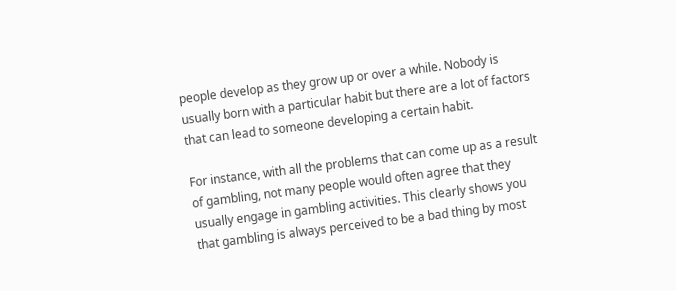people develop as they grow up or over a while. Nobody is usually born with a particular habit but there are a lot of factors that can lead to someone developing a certain habit.

For instance, with all the problems that can come up as a result of gambling, not many people would often agree that they usually engage in gambling activities. This clearly shows you that gambling is always perceived to be a bad thing by most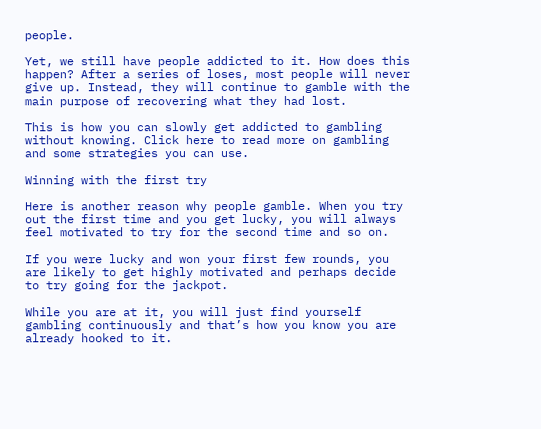people.

Yet, we still have people addicted to it. How does this happen? After a series of loses, most people will never give up. Instead, they will continue to gamble with the main purpose of recovering what they had lost.

This is how you can slowly get addicted to gambling without knowing. Click here to read more on gambling and some strategies you can use.

Winning with the first try

Here is another reason why people gamble. When you try out the first time and you get lucky, you will always feel motivated to try for the second time and so on.

If you were lucky and won your first few rounds, you are likely to get highly motivated and perhaps decide to try going for the jackpot.

While you are at it, you will just find yourself gambling continuously and that’s how you know you are already hooked to it.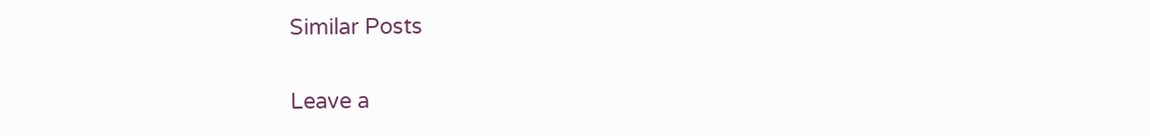Similar Posts

Leave a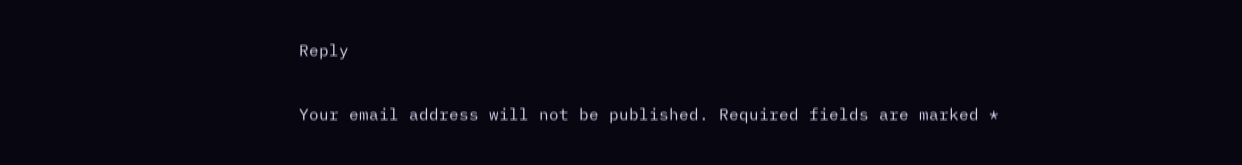Reply

Your email address will not be published. Required fields are marked *